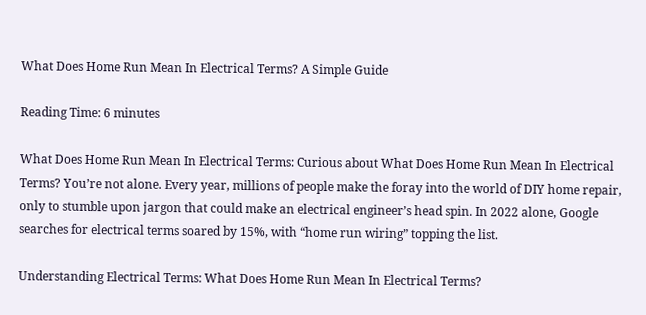What Does Home Run Mean In Electrical Terms? A Simple Guide

Reading Time: 6 minutes

What Does Home Run Mean In Electrical Terms: Curious about What Does Home Run Mean In Electrical Terms? You’re not alone. Every year, millions of people make the foray into the world of DIY home repair, only to stumble upon jargon that could make an electrical engineer’s head spin. In 2022 alone, Google searches for electrical terms soared by 15%, with “home run wiring” topping the list.

Understanding Electrical Terms: What Does Home Run Mean In Electrical Terms?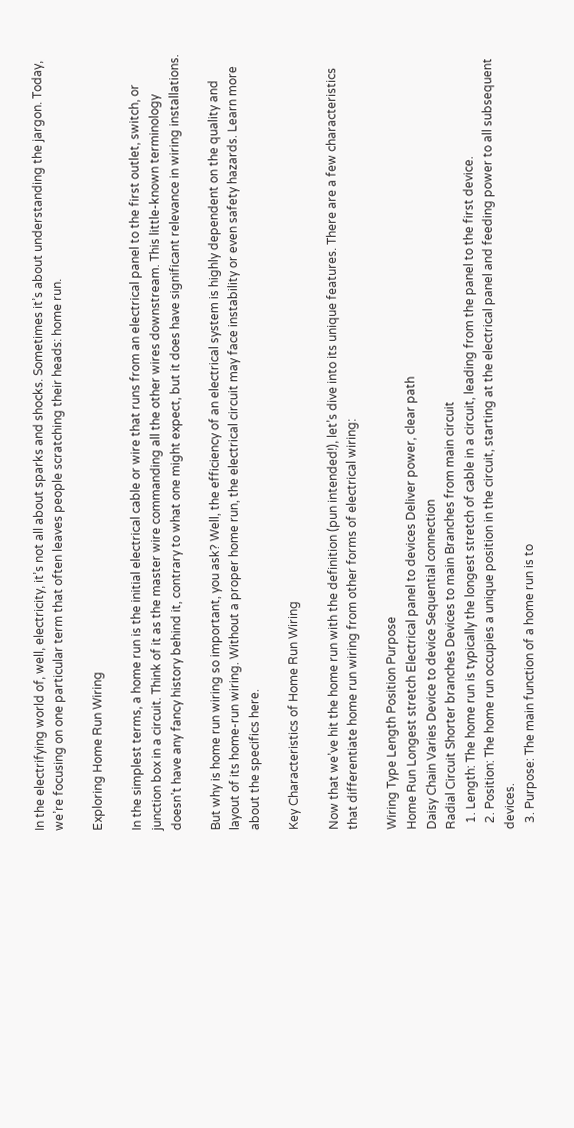In the electrifying world of, well, electricity, it’s not all about sparks and shocks. Sometimes it’s about understanding the jargon. Today, we’re focusing on one particular term that often leaves people scratching their heads: home run.

Exploring Home Run Wiring

In the simplest terms, a home run is the initial electrical cable or wire that runs from an electrical panel to the first outlet, switch, or junction box in a circuit. Think of it as the master wire commanding all the other wires downstream. This little-known terminology doesn’t have any fancy history behind it, contrary to what one might expect, but it does have significant relevance in wiring installations.

But why is home run wiring so important, you ask? Well, the efficiency of an electrical system is highly dependent on the quality and layout of its home-run wiring. Without a proper home run, the electrical circuit may face instability or even safety hazards. Learn more about the specifics here.

Key Characteristics of Home Run Wiring

Now that we’ve hit the home run with the definition (pun intended!), let’s dive into its unique features. There are a few characteristics that differentiate home run wiring from other forms of electrical wiring:

Wiring Type Length Position Purpose
Home Run Longest stretch Electrical panel to devices Deliver power, clear path
Daisy Chain Varies Device to device Sequential connection
Radial Circuit Shorter branches Devices to main Branches from main circuit
  1. Length: The home run is typically the longest stretch of cable in a circuit, leading from the panel to the first device.
  2. Position: The home run occupies a unique position in the circuit, starting at the electrical panel and feeding power to all subsequent devices.
  3. Purpose: The main function of a home run is to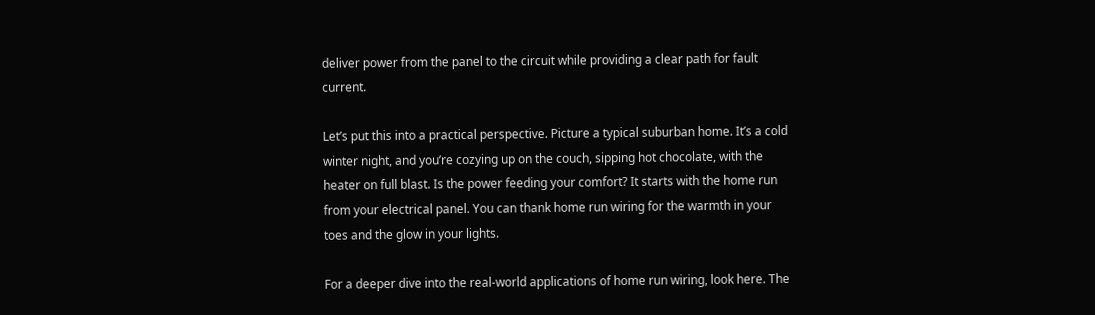deliver power from the panel to the circuit while providing a clear path for fault current.

Let’s put this into a practical perspective. Picture a typical suburban home. It’s a cold winter night, and you’re cozying up on the couch, sipping hot chocolate, with the heater on full blast. Is the power feeding your comfort? It starts with the home run from your electrical panel. You can thank home run wiring for the warmth in your toes and the glow in your lights.

For a deeper dive into the real-world applications of home run wiring, look here. The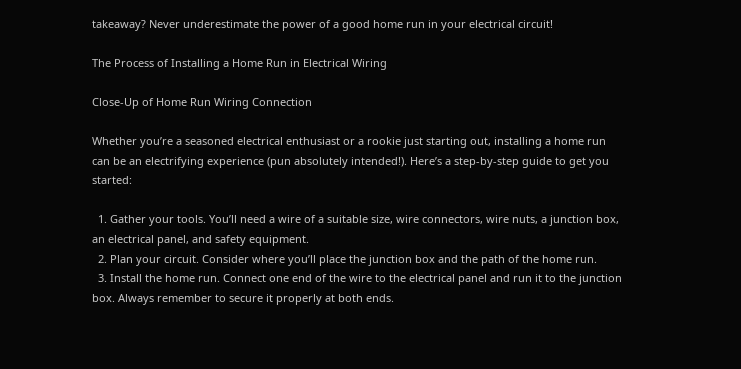takeaway? Never underestimate the power of a good home run in your electrical circuit!

The Process of Installing a Home Run in Electrical Wiring

Close-Up of Home Run Wiring Connection

Whether you’re a seasoned electrical enthusiast or a rookie just starting out, installing a home run can be an electrifying experience (pun absolutely intended!). Here’s a step-by-step guide to get you started:

  1. Gather your tools. You’ll need a wire of a suitable size, wire connectors, wire nuts, a junction box, an electrical panel, and safety equipment.
  2. Plan your circuit. Consider where you’ll place the junction box and the path of the home run.
  3. Install the home run. Connect one end of the wire to the electrical panel and run it to the junction box. Always remember to secure it properly at both ends.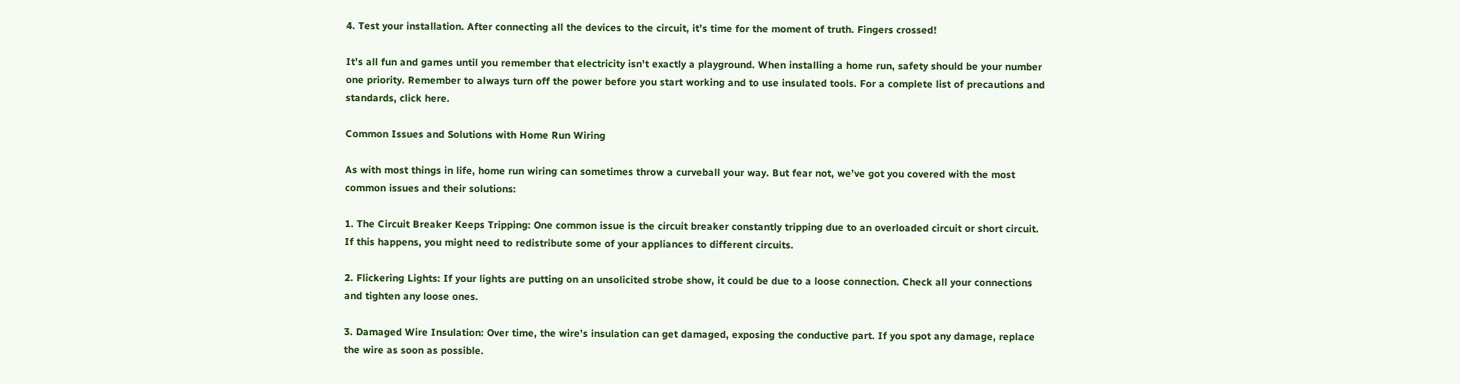4. Test your installation. After connecting all the devices to the circuit, it’s time for the moment of truth. Fingers crossed!

It’s all fun and games until you remember that electricity isn’t exactly a playground. When installing a home run, safety should be your number one priority. Remember to always turn off the power before you start working and to use insulated tools. For a complete list of precautions and standards, click here.

Common Issues and Solutions with Home Run Wiring

As with most things in life, home run wiring can sometimes throw a curveball your way. But fear not, we’ve got you covered with the most common issues and their solutions:

1. The Circuit Breaker Keeps Tripping: One common issue is the circuit breaker constantly tripping due to an overloaded circuit or short circuit. If this happens, you might need to redistribute some of your appliances to different circuits.

2. Flickering Lights: If your lights are putting on an unsolicited strobe show, it could be due to a loose connection. Check all your connections and tighten any loose ones.

3. Damaged Wire Insulation: Over time, the wire’s insulation can get damaged, exposing the conductive part. If you spot any damage, replace the wire as soon as possible.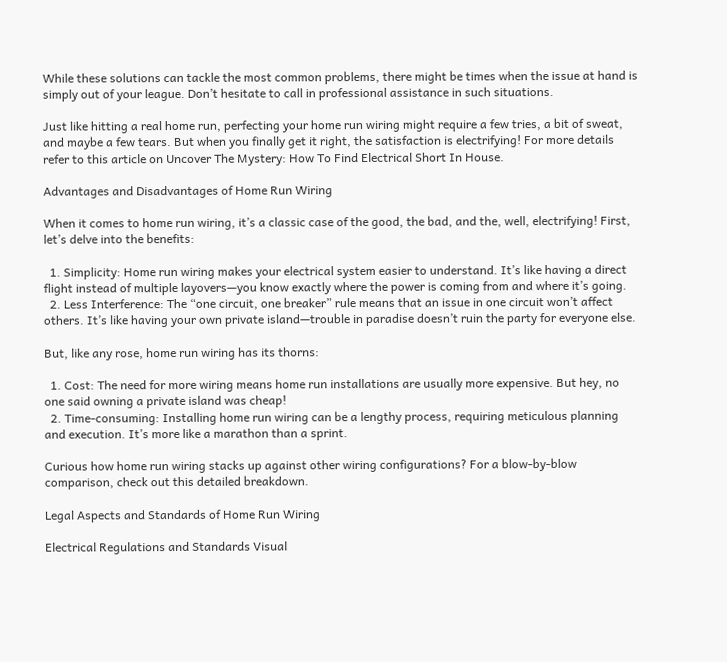While these solutions can tackle the most common problems, there might be times when the issue at hand is simply out of your league. Don’t hesitate to call in professional assistance in such situations.

Just like hitting a real home run, perfecting your home run wiring might require a few tries, a bit of sweat, and maybe a few tears. But when you finally get it right, the satisfaction is electrifying! For more details refer to this article on Uncover The Mystery: How To Find Electrical Short In House.

Advantages and Disadvantages of Home Run Wiring

When it comes to home run wiring, it’s a classic case of the good, the bad, and the, well, electrifying! First, let’s delve into the benefits:

  1. Simplicity: Home run wiring makes your electrical system easier to understand. It’s like having a direct flight instead of multiple layovers—you know exactly where the power is coming from and where it’s going.
  2. Less Interference: The “one circuit, one breaker” rule means that an issue in one circuit won’t affect others. It’s like having your own private island—trouble in paradise doesn’t ruin the party for everyone else.

But, like any rose, home run wiring has its thorns:

  1. Cost: The need for more wiring means home run installations are usually more expensive. But hey, no one said owning a private island was cheap!
  2. Time-consuming: Installing home run wiring can be a lengthy process, requiring meticulous planning and execution. It’s more like a marathon than a sprint.

Curious how home run wiring stacks up against other wiring configurations? For a blow-by-blow comparison, check out this detailed breakdown.

Legal Aspects and Standards of Home Run Wiring

Electrical Regulations and Standards Visual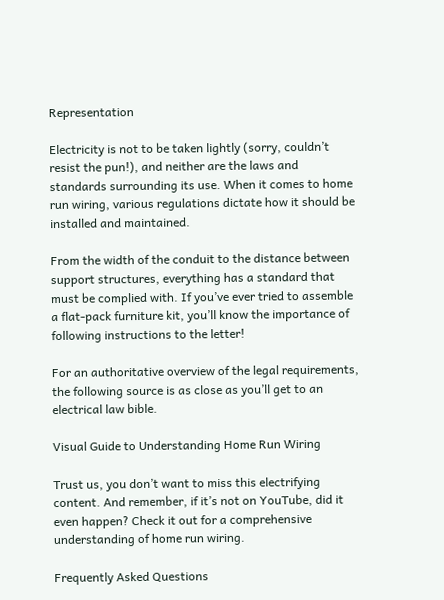Representation

Electricity is not to be taken lightly (sorry, couldn’t resist the pun!), and neither are the laws and standards surrounding its use. When it comes to home run wiring, various regulations dictate how it should be installed and maintained.

From the width of the conduit to the distance between support structures, everything has a standard that must be complied with. If you’ve ever tried to assemble a flat-pack furniture kit, you’ll know the importance of following instructions to the letter!

For an authoritative overview of the legal requirements, the following source is as close as you’ll get to an electrical law bible.

Visual Guide to Understanding Home Run Wiring

Trust us, you don’t want to miss this electrifying content. And remember, if it’s not on YouTube, did it even happen? Check it out for a comprehensive understanding of home run wiring.

Frequently Asked Questions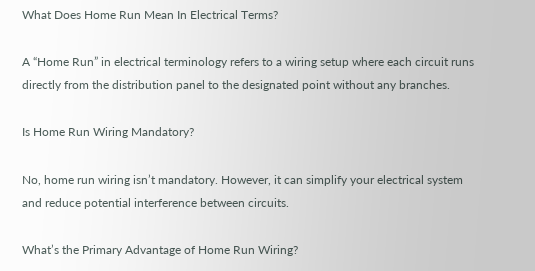What Does Home Run Mean In Electrical Terms?

A “Home Run” in electrical terminology refers to a wiring setup where each circuit runs directly from the distribution panel to the designated point without any branches.

Is Home Run Wiring Mandatory?

No, home run wiring isn’t mandatory. However, it can simplify your electrical system and reduce potential interference between circuits.

What’s the Primary Advantage of Home Run Wiring?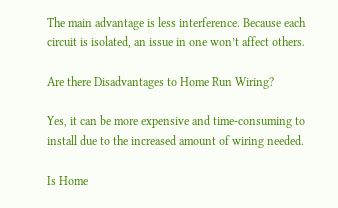The main advantage is less interference. Because each circuit is isolated, an issue in one won’t affect others.

Are there Disadvantages to Home Run Wiring?

Yes, it can be more expensive and time-consuming to install due to the increased amount of wiring needed.

Is Home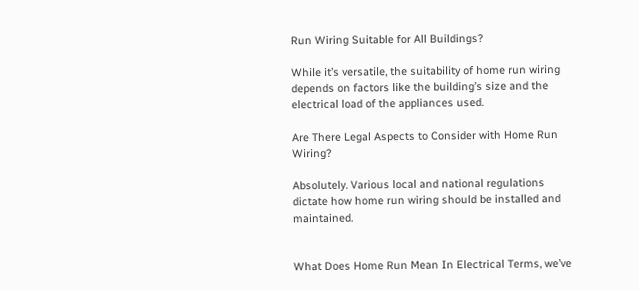Run Wiring Suitable for All Buildings?

While it’s versatile, the suitability of home run wiring depends on factors like the building’s size and the electrical load of the appliances used.

Are There Legal Aspects to Consider with Home Run Wiring?

Absolutely. Various local and national regulations dictate how home run wiring should be installed and maintained.


What Does Home Run Mean In Electrical Terms, we’ve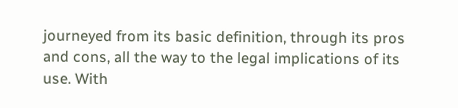journeyed from its basic definition, through its pros and cons, all the way to the legal implications of its use. With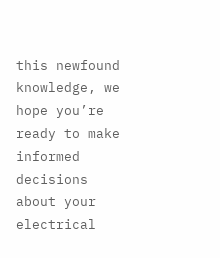this newfound knowledge, we hope you’re ready to make informed decisions about your electrical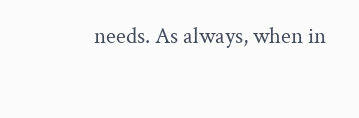needs. As always, when in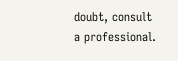doubt, consult a professional.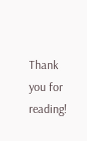Thank you for reading!